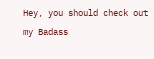Hey, you should check out my Badass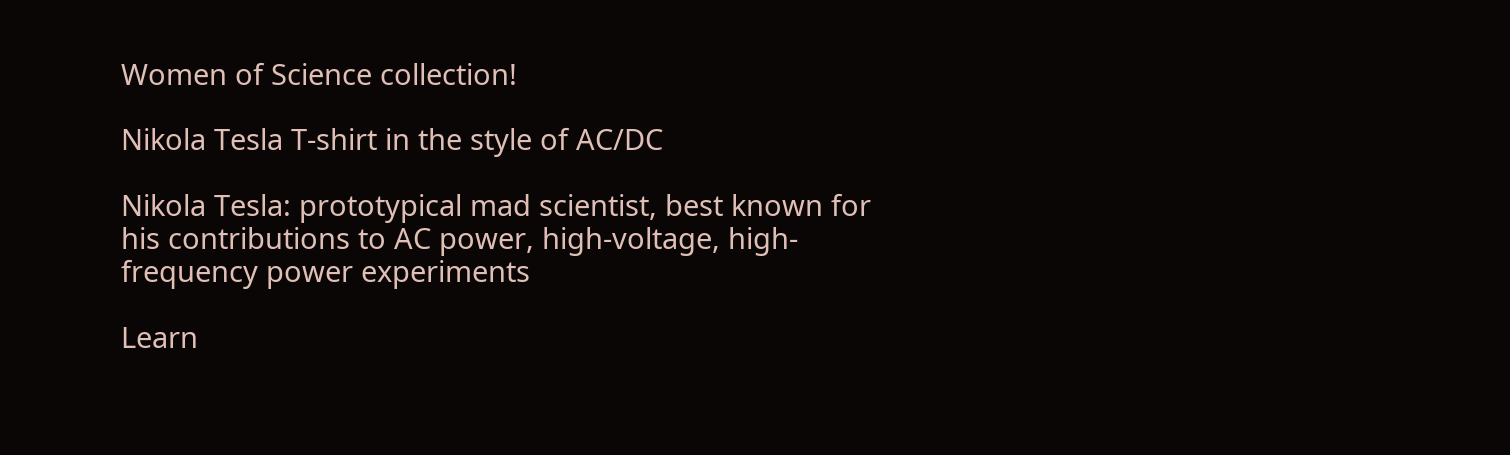Women of Science collection!

Nikola Tesla T-shirt in the style of AC/DC

Nikola Tesla: prototypical mad scientist, best known for his contributions to AC power, high-voltage, high-frequency power experiments

Learn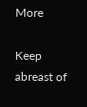More

Keep abreast of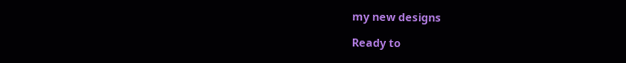my new designs

Ready to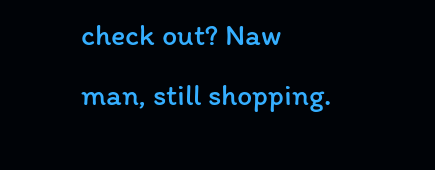check out? Naw man, still shopping.